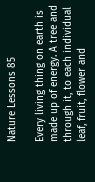Nature Lessons 85

Every living thing on earth is made up of energy. A tree and through it, to each individual leaf, fruit, flower and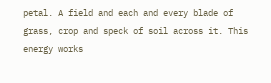petal. A field and each and every blade of grass, crop and speck of soil across it. This energy works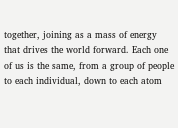together, joining as a mass of energy that drives the world forward. Each one of us is the same, from a group of people to each individual, down to each atom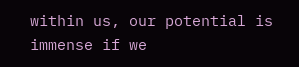within us, our potential is immense if we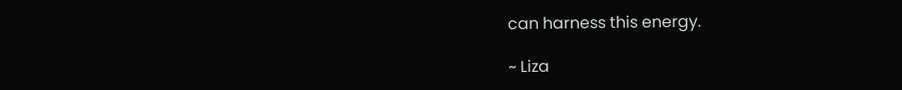can harness this energy.

~ Liza